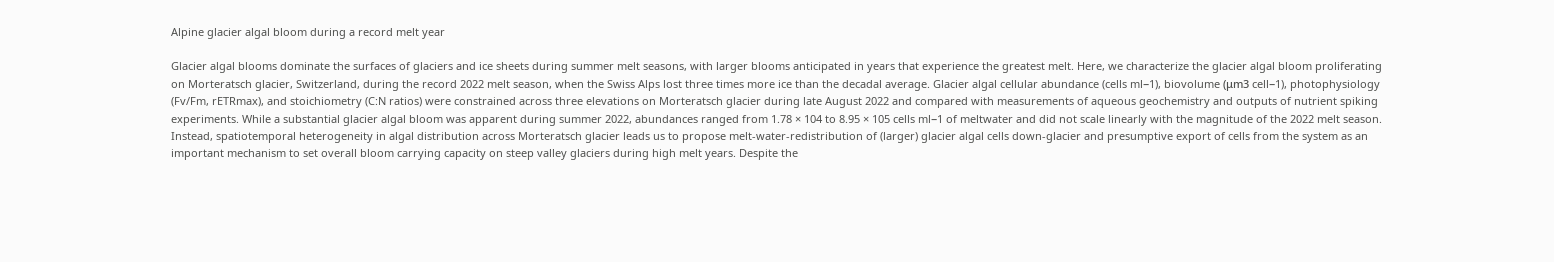Alpine glacier algal bloom during a record melt year

Glacier algal blooms dominate the surfaces of glaciers and ice sheets during summer melt seasons, with larger blooms anticipated in years that experience the greatest melt. Here, we characterize the glacier algal bloom proliferating on Morteratsch glacier, Switzerland, during the record 2022 melt season, when the Swiss Alps lost three times more ice than the decadal average. Glacier algal cellular abundance (cells ml−1), biovolume (μm3 cell−1), photophysiology (Fv/Fm, rETRmax), and stoichiometry (C:N ratios) were constrained across three elevations on Morteratsch glacier during late August 2022 and compared with measurements of aqueous geochemistry and outputs of nutrient spiking experiments. While a substantial glacier algal bloom was apparent during summer 2022, abundances ranged from 1.78 × 104 to 8.95 × 105 cells ml−1 of meltwater and did not scale linearly with the magnitude of the 2022 melt season. Instead, spatiotemporal heterogeneity in algal distribution across Morteratsch glacier leads us to propose melt-water-redistribution of (larger) glacier algal cells down-glacier and presumptive export of cells from the system as an important mechanism to set overall bloom carrying capacity on steep valley glaciers during high melt years. Despite the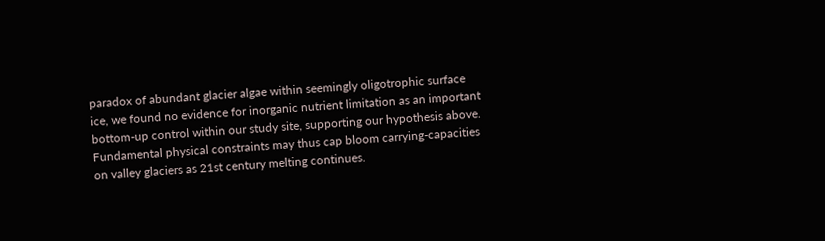paradox of abundant glacier algae within seemingly oligotrophic surface ice, we found no evidence for inorganic nutrient limitation as an important bottom-up control within our study site, supporting our hypothesis above. Fundamental physical constraints may thus cap bloom carrying-capacities on valley glaciers as 21st century melting continues.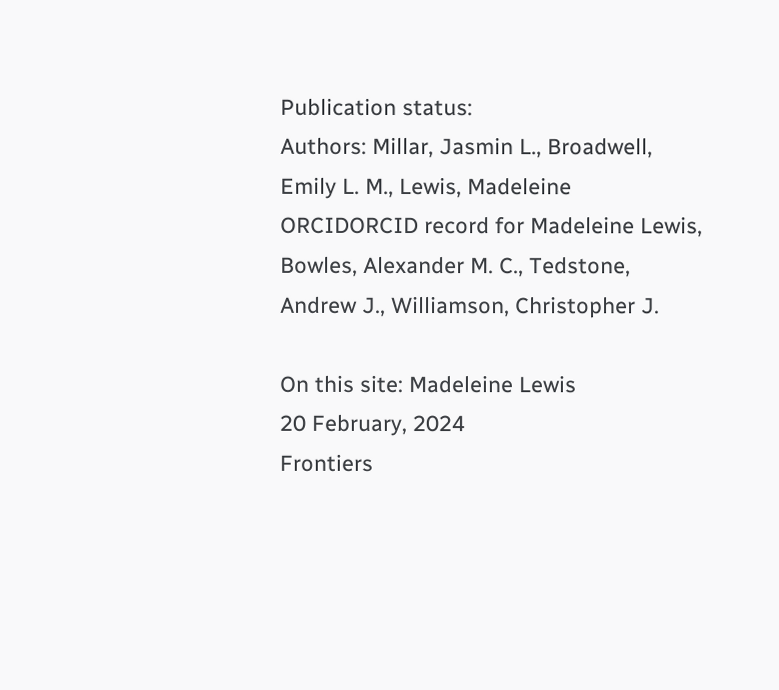Publication status:
Authors: Millar, Jasmin L., Broadwell, Emily L. M., Lewis, Madeleine ORCIDORCID record for Madeleine Lewis, Bowles, Alexander M. C., Tedstone, Andrew J., Williamson, Christopher J.

On this site: Madeleine Lewis
20 February, 2024
Frontiers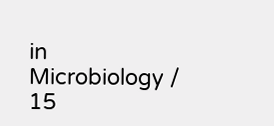in Microbiology / 15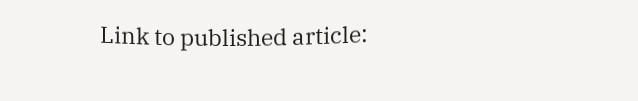Link to published article: